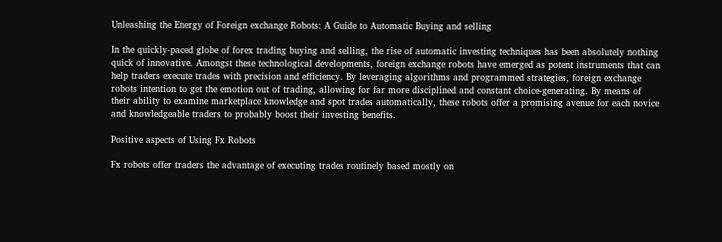Unleashing the Energy of Foreign exchange Robots: A Guide to Automatic Buying and selling

In the quickly-paced globe of forex trading buying and selling, the rise of automatic investing techniques has been absolutely nothing quick of innovative. Amongst these technological developments, foreign exchange robots have emerged as potent instruments that can help traders execute trades with precision and efficiency. By leveraging algorithms and programmed strategies, foreign exchange robots intention to get the emotion out of trading, allowing for far more disciplined and constant choice-generating. By means of their ability to examine marketplace knowledge and spot trades automatically, these robots offer a promising avenue for each novice and knowledgeable traders to probably boost their investing benefits.

Positive aspects of Using Fx Robots

Fx robots offer traders the advantage of executing trades routinely based mostly on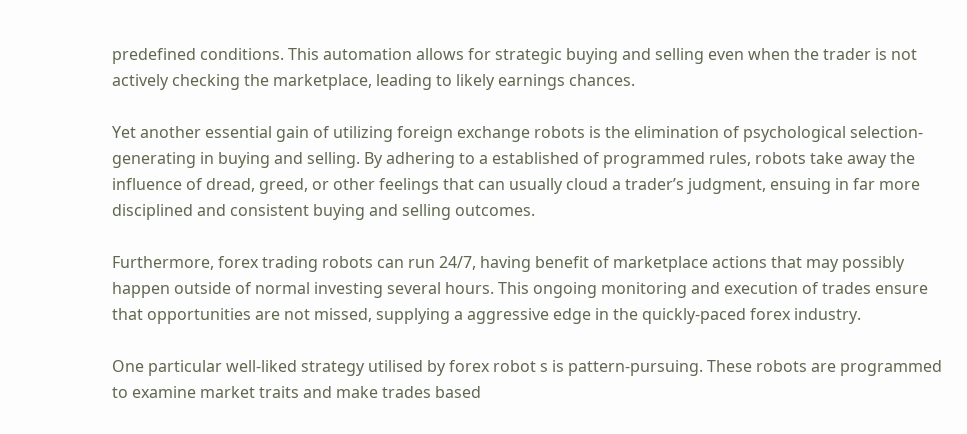predefined conditions. This automation allows for strategic buying and selling even when the trader is not actively checking the marketplace, leading to likely earnings chances.

Yet another essential gain of utilizing foreign exchange robots is the elimination of psychological selection-generating in buying and selling. By adhering to a established of programmed rules, robots take away the influence of dread, greed, or other feelings that can usually cloud a trader’s judgment, ensuing in far more disciplined and consistent buying and selling outcomes.

Furthermore, forex trading robots can run 24/7, having benefit of marketplace actions that may possibly happen outside of normal investing several hours. This ongoing monitoring and execution of trades ensure that opportunities are not missed, supplying a aggressive edge in the quickly-paced forex industry.

One particular well-liked strategy utilised by forex robot s is pattern-pursuing. These robots are programmed to examine market traits and make trades based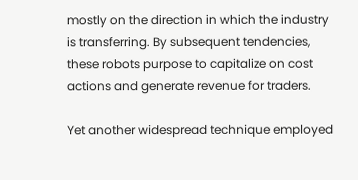mostly on the direction in which the industry is transferring. By subsequent tendencies, these robots purpose to capitalize on cost actions and generate revenue for traders.

Yet another widespread technique employed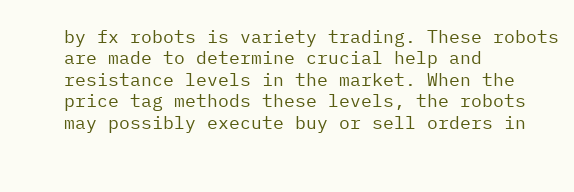by fx robots is variety trading. These robots are made to determine crucial help and resistance levels in the market. When the price tag methods these levels, the robots may possibly execute buy or sell orders in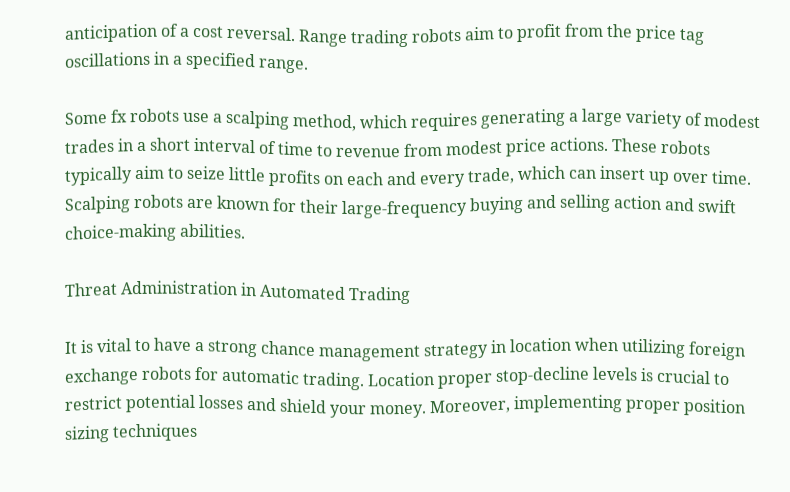anticipation of a cost reversal. Range trading robots aim to profit from the price tag oscillations in a specified range.

Some fx robots use a scalping method, which requires generating a large variety of modest trades in a short interval of time to revenue from modest price actions. These robots typically aim to seize little profits on each and every trade, which can insert up over time. Scalping robots are known for their large-frequency buying and selling action and swift choice-making abilities.

Threat Administration in Automated Trading

It is vital to have a strong chance management strategy in location when utilizing foreign exchange robots for automatic trading. Location proper stop-decline levels is crucial to restrict potential losses and shield your money. Moreover, implementing proper position sizing techniques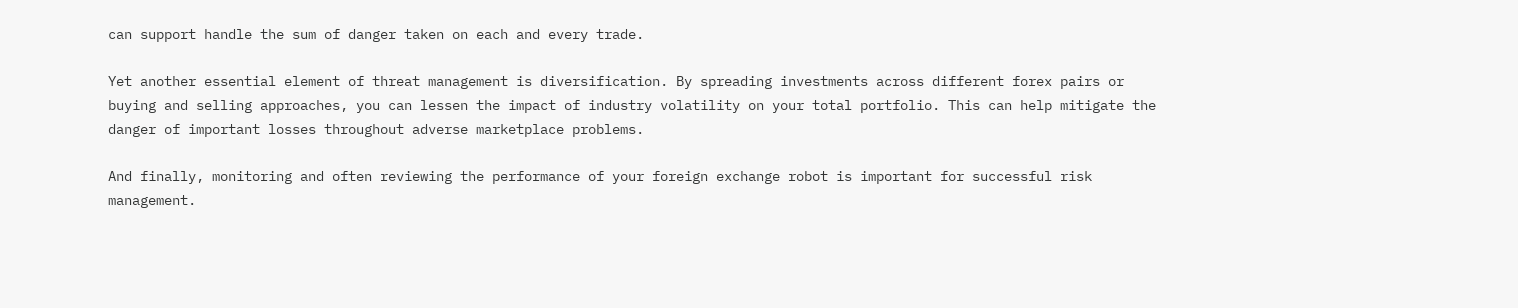can support handle the sum of danger taken on each and every trade.

Yet another essential element of threat management is diversification. By spreading investments across different forex pairs or buying and selling approaches, you can lessen the impact of industry volatility on your total portfolio. This can help mitigate the danger of important losses throughout adverse marketplace problems.

And finally, monitoring and often reviewing the performance of your foreign exchange robot is important for successful risk management.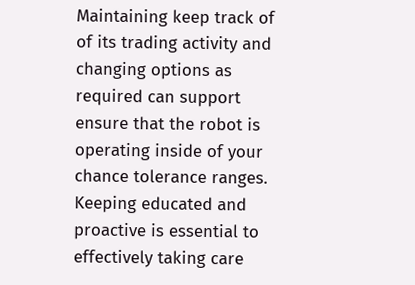Maintaining keep track of of its trading activity and changing options as required can support ensure that the robot is operating inside of your chance tolerance ranges. Keeping educated and proactive is essential to effectively taking care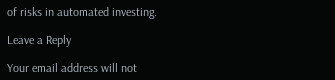of risks in automated investing.

Leave a Reply

Your email address will not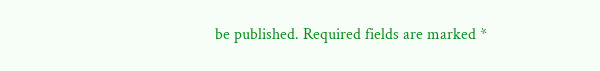be published. Required fields are marked *